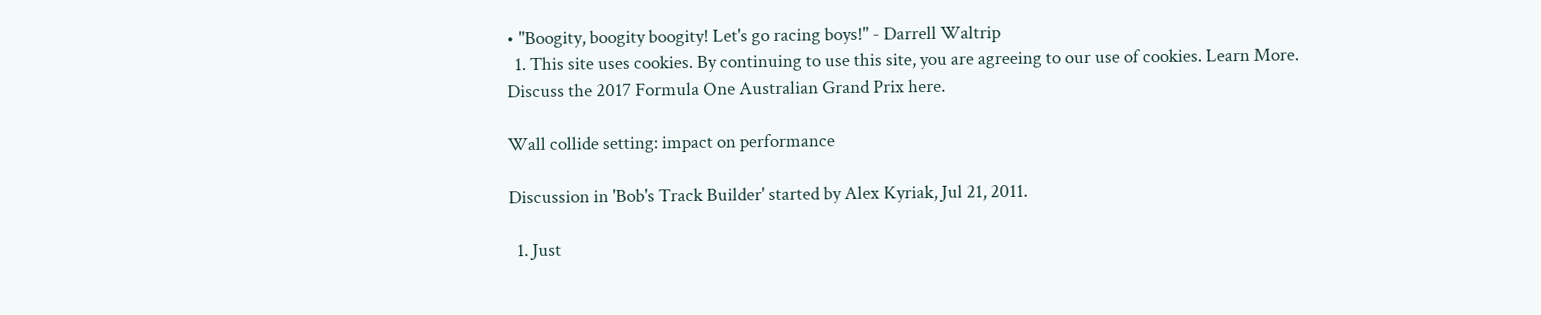• "Boogity, boogity boogity! Let's go racing boys!" - Darrell Waltrip
  1. This site uses cookies. By continuing to use this site, you are agreeing to our use of cookies. Learn More.
Discuss the 2017 Formula One Australian Grand Prix here.

Wall collide setting: impact on performance

Discussion in 'Bob's Track Builder' started by Alex Kyriak, Jul 21, 2011.

  1. Just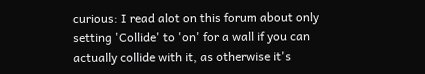curious: I read alot on this forum about only setting 'Collide' to 'on' for a wall if you can actually collide with it, as otherwise it's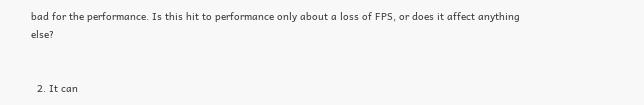bad for the performance. Is this hit to performance only about a loss of FPS, or does it affect anything else?


  2. It can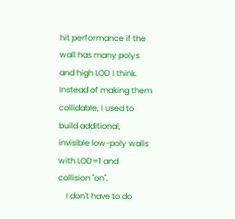hit performance if the wall has many polys and high LOD I think. Instead of making them collidable, I used to build additional, invisible low-poly walls with LOD=1 and collision "on".
    I don't have to do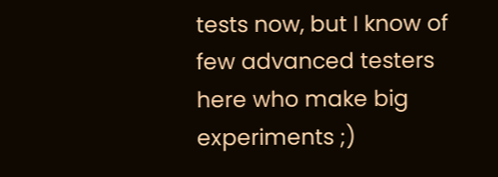tests now, but I know of few advanced testers here who make big experiments ;)